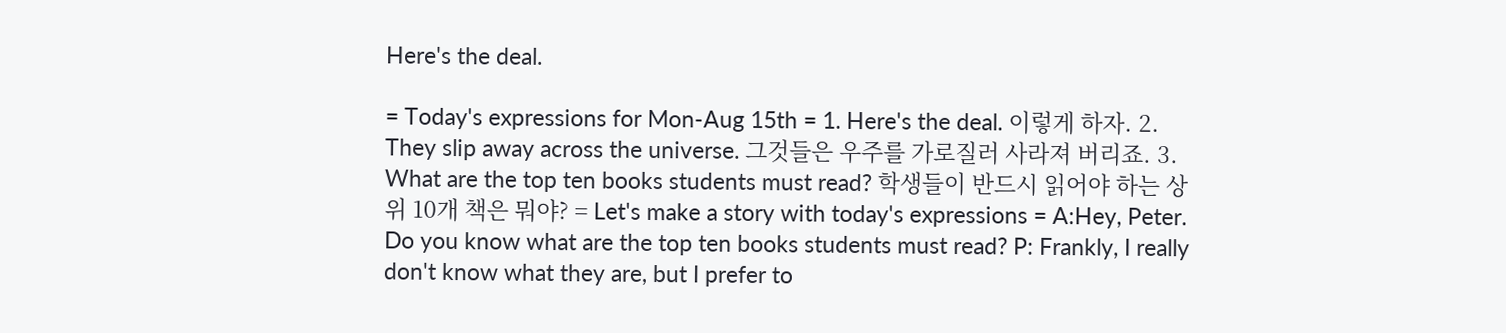Here's the deal.

= Today's expressions for Mon-Aug 15th = 1. Here's the deal. 이렇게 하자. 2. They slip away across the universe. 그것들은 우주를 가로질러 사라져 버리죠. 3. What are the top ten books students must read? 학생들이 반드시 읽어야 하는 상위 10개 책은 뭐야? = Let's make a story with today's expressions = A:Hey, Peter. Do you know what are the top ten books students must read? P: Frankly, I really don't know what they are, but I prefer to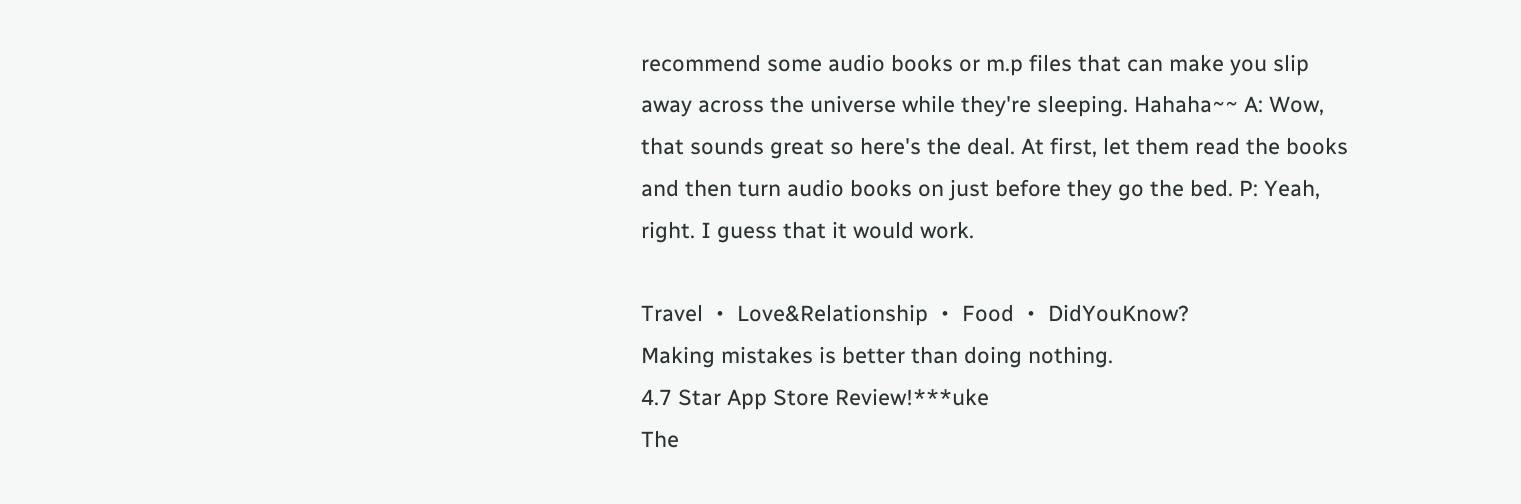recommend some audio books or m.p files that can make you slip away across the universe while they're sleeping. Hahaha~~ A: Wow, that sounds great so here's the deal. At first, let them read the books and then turn audio books on just before they go the bed. P: Yeah, right. I guess that it would work.

Travel ・ Love&Relationship ・ Food ・ DidYouKnow?
Making mistakes is better than doing nothing.
4.7 Star App Store Review!***uke
The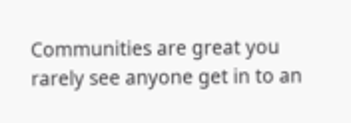Communities are great you rarely see anyone get in to an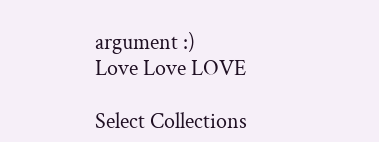argument :)
Love Love LOVE

Select Collections